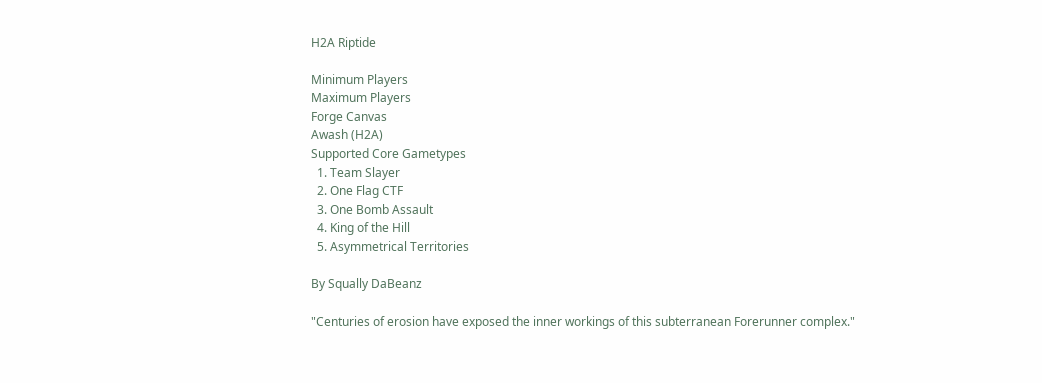H2A Riptide

Minimum Players
Maximum Players
Forge Canvas
Awash (H2A)
Supported Core Gametypes
  1. Team Slayer
  2. One Flag CTF
  3. One Bomb Assault
  4. King of the Hill
  5. Asymmetrical Territories

By Squally DaBeanz

"Centuries of erosion have exposed the inner workings of this subterranean Forerunner complex."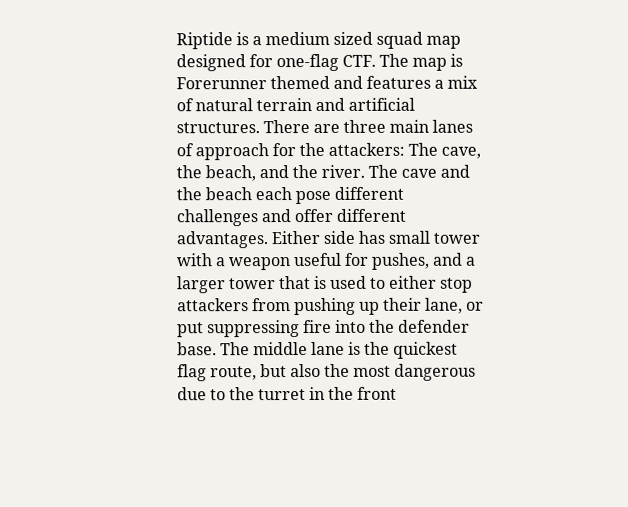Riptide is a medium sized squad map designed for one-flag CTF. The map is Forerunner themed and features a mix of natural terrain and artificial structures. There are three main lanes of approach for the attackers: The cave, the beach, and the river. The cave and the beach each pose different challenges and offer different advantages. Either side has small tower with a weapon useful for pushes, and a larger tower that is used to either stop attackers from pushing up their lane, or put suppressing fire into the defender base. The middle lane is the quickest flag route, but also the most dangerous due to the turret in the front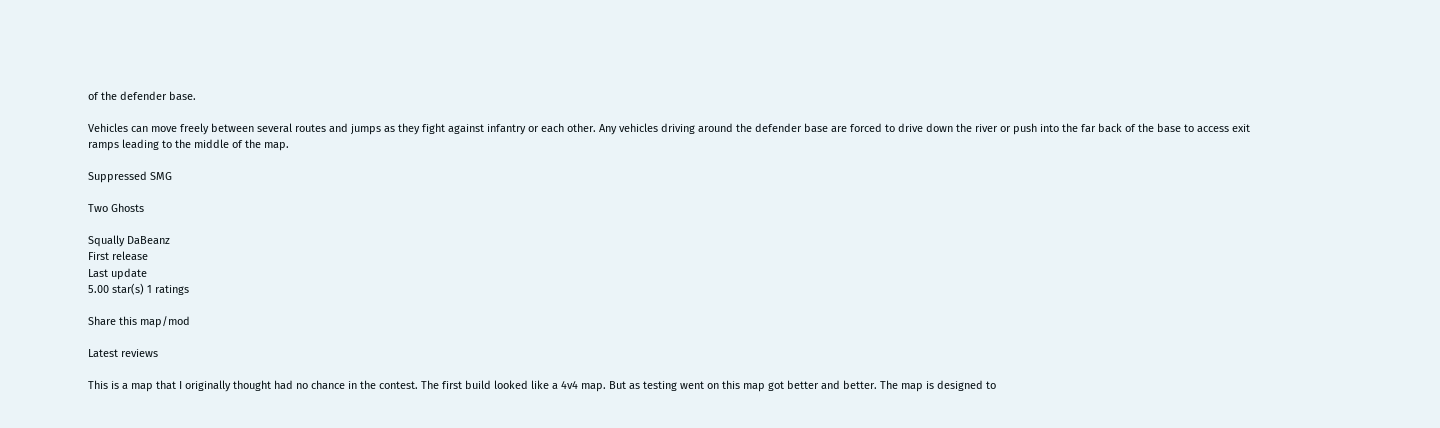of the defender base.

Vehicles can move freely between several routes and jumps as they fight against infantry or each other. Any vehicles driving around the defender base are forced to drive down the river or push into the far back of the base to access exit ramps leading to the middle of the map.

Suppressed SMG

Two Ghosts

Squally DaBeanz
First release
Last update
5.00 star(s) 1 ratings

Share this map/mod

Latest reviews

This is a map that I originally thought had no chance in the contest. The first build looked like a 4v4 map. But as testing went on this map got better and better. The map is designed to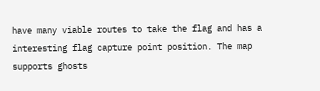have many viable routes to take the flag and has a interesting flag capture point position. The map supports ghosts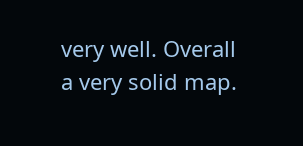very well. Overall a very solid map.